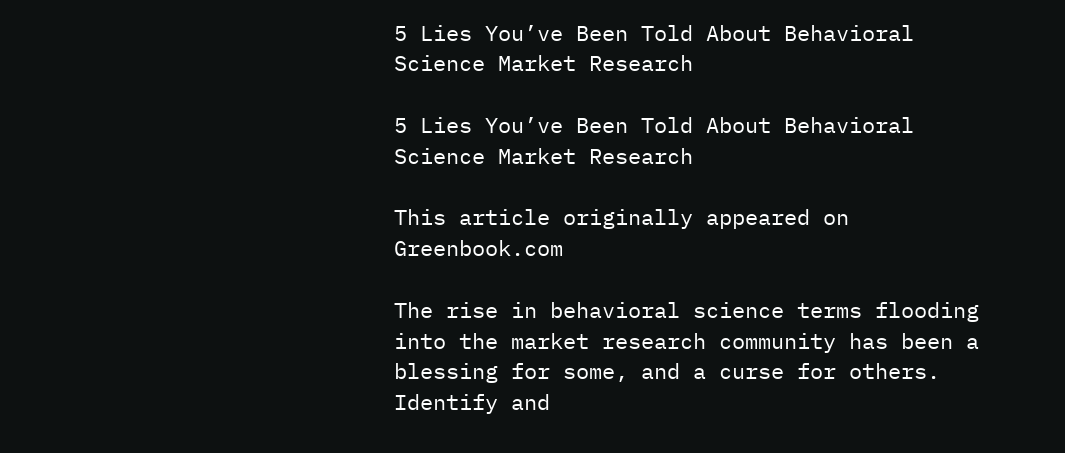5 Lies You’ve Been Told About Behavioral Science Market Research

5 Lies You’ve Been Told About Behavioral Science Market Research

This article originally appeared on Greenbook.com

The rise in behavioral science terms flooding into the market research community has been a blessing for some, and a curse for others. Identify and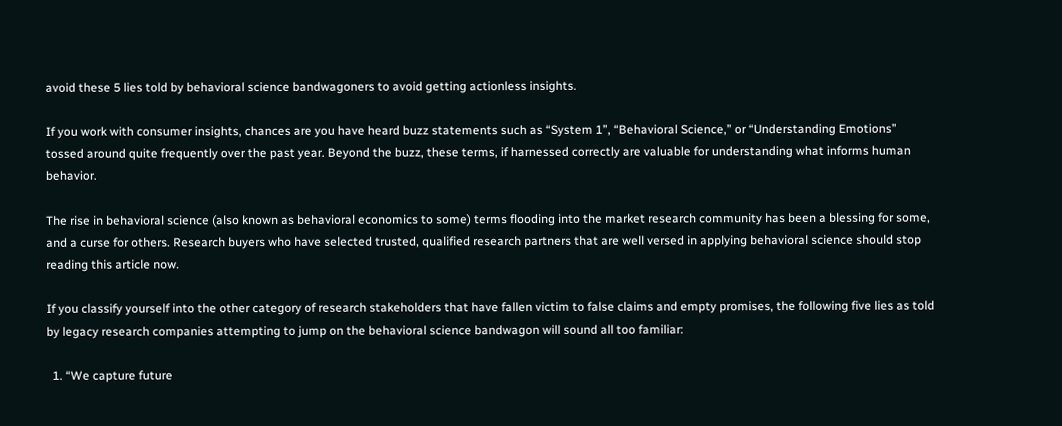avoid these 5 lies told by behavioral science bandwagoners to avoid getting actionless insights.

If you work with consumer insights, chances are you have heard buzz statements such as “System 1”, “Behavioral Science,” or “Understanding Emotions” tossed around quite frequently over the past year. Beyond the buzz, these terms, if harnessed correctly are valuable for understanding what informs human behavior.

The rise in behavioral science (also known as behavioral economics to some) terms flooding into the market research community has been a blessing for some, and a curse for others. Research buyers who have selected trusted, qualified research partners that are well versed in applying behavioral science should stop reading this article now.

If you classify yourself into the other category of research stakeholders that have fallen victim to false claims and empty promises, the following five lies as told by legacy research companies attempting to jump on the behavioral science bandwagon will sound all too familiar:

  1. “We capture future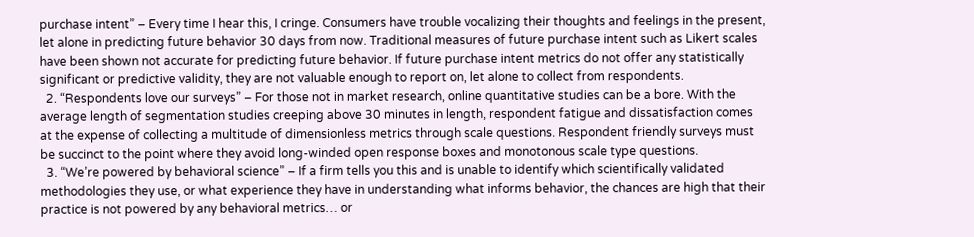purchase intent” – Every time I hear this, I cringe. Consumers have trouble vocalizing their thoughts and feelings in the present, let alone in predicting future behavior 30 days from now. Traditional measures of future purchase intent such as Likert scales have been shown not accurate for predicting future behavior. If future purchase intent metrics do not offer any statistically significant or predictive validity, they are not valuable enough to report on, let alone to collect from respondents.
  2. “Respondents love our surveys” – For those not in market research, online quantitative studies can be a bore. With the average length of segmentation studies creeping above 30 minutes in length, respondent fatigue and dissatisfaction comes at the expense of collecting a multitude of dimensionless metrics through scale questions. Respondent friendly surveys must be succinct to the point where they avoid long-winded open response boxes and monotonous scale type questions.
  3. “We’re powered by behavioral science” – If a firm tells you this and is unable to identify which scientifically validated methodologies they use, or what experience they have in understanding what informs behavior, the chances are high that their practice is not powered by any behavioral metrics… or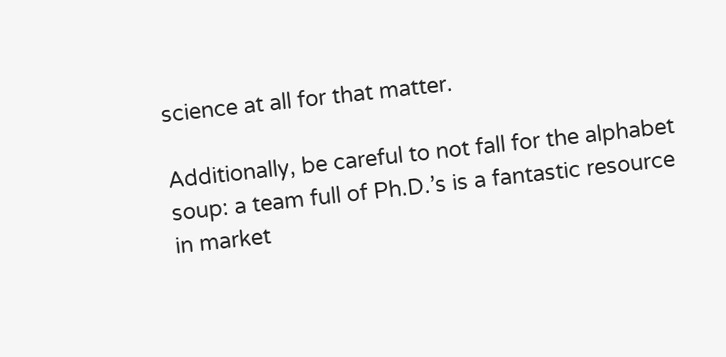science at all for that matter.

Additionally, be careful to not fall for the alphabet soup: a team full of Ph.D.’s is a fantastic resource in market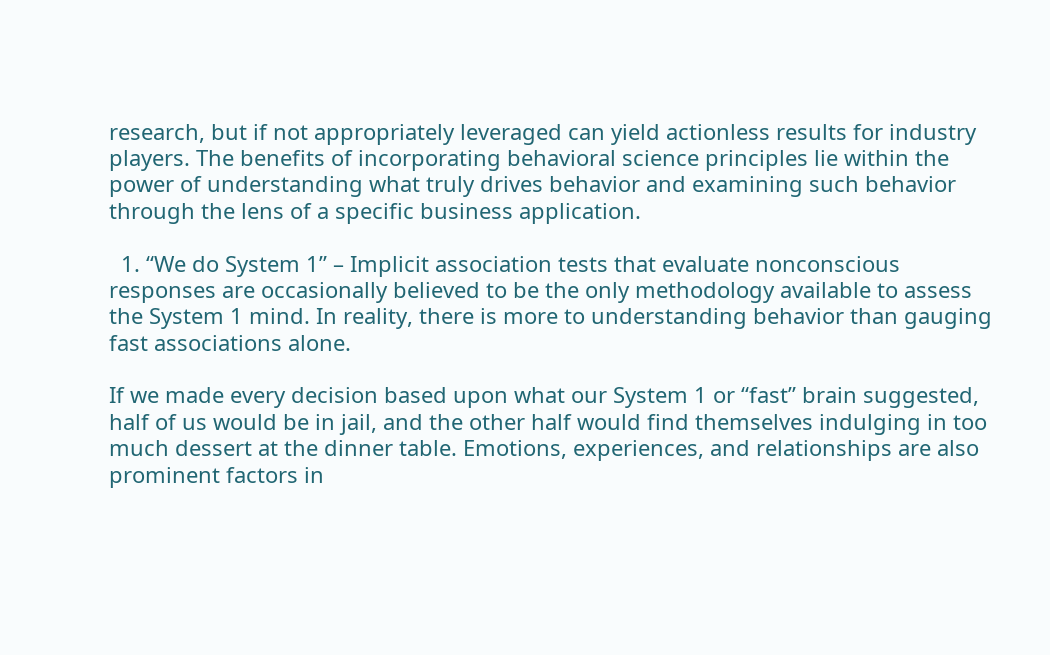research, but if not appropriately leveraged can yield actionless results for industry players. The benefits of incorporating behavioral science principles lie within the power of understanding what truly drives behavior and examining such behavior through the lens of a specific business application.

  1. “We do System 1” – Implicit association tests that evaluate nonconscious responses are occasionally believed to be the only methodology available to assess the System 1 mind. In reality, there is more to understanding behavior than gauging fast associations alone.

If we made every decision based upon what our System 1 or “fast” brain suggested, half of us would be in jail, and the other half would find themselves indulging in too much dessert at the dinner table. Emotions, experiences, and relationships are also prominent factors in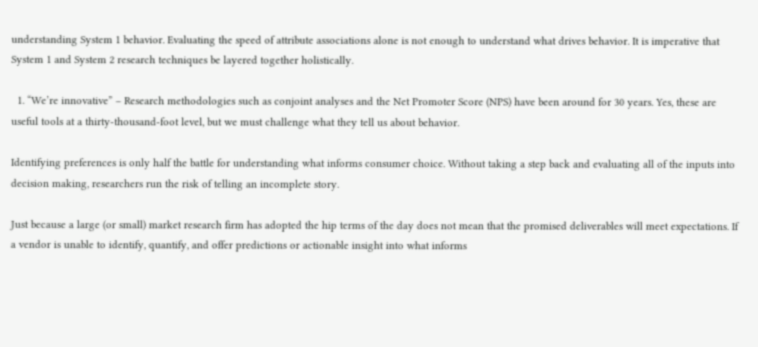understanding System 1 behavior. Evaluating the speed of attribute associations alone is not enough to understand what drives behavior. It is imperative that System 1 and System 2 research techniques be layered together holistically.

  1. “We’re innovative” – Research methodologies such as conjoint analyses and the Net Promoter Score (NPS) have been around for 30 years. Yes, these are useful tools at a thirty-thousand-foot level, but we must challenge what they tell us about behavior.

Identifying preferences is only half the battle for understanding what informs consumer choice. Without taking a step back and evaluating all of the inputs into decision making, researchers run the risk of telling an incomplete story.

Just because a large (or small) market research firm has adopted the hip terms of the day does not mean that the promised deliverables will meet expectations. If a vendor is unable to identify, quantify, and offer predictions or actionable insight into what informs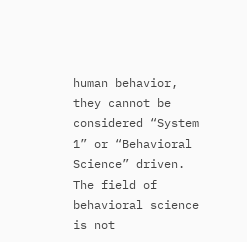human behavior, they cannot be considered “System 1” or “Behavioral Science” driven. The field of behavioral science is not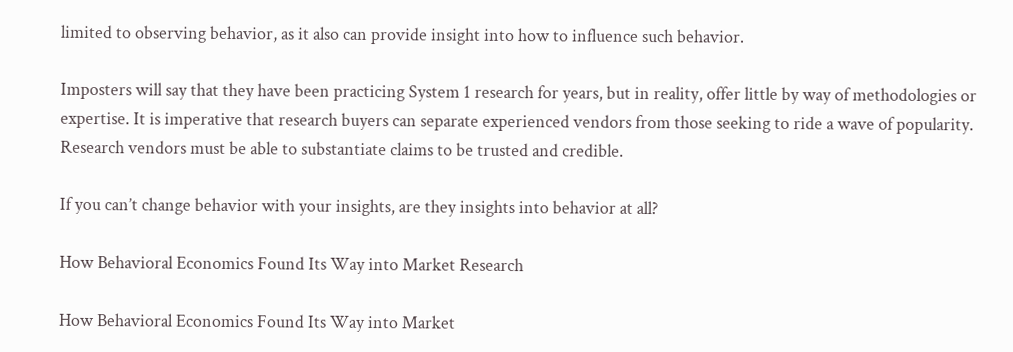limited to observing behavior, as it also can provide insight into how to influence such behavior.

Imposters will say that they have been practicing System 1 research for years, but in reality, offer little by way of methodologies or expertise. It is imperative that research buyers can separate experienced vendors from those seeking to ride a wave of popularity. Research vendors must be able to substantiate claims to be trusted and credible.

If you can’t change behavior with your insights, are they insights into behavior at all?

How Behavioral Economics Found Its Way into Market Research

How Behavioral Economics Found Its Way into Market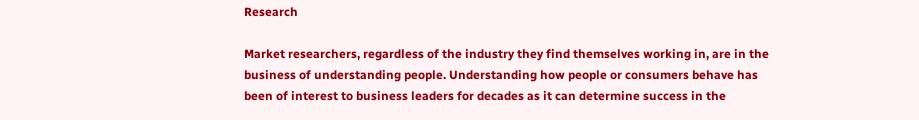Research

Market researchers, regardless of the industry they find themselves working in, are in the business of understanding people. Understanding how people or consumers behave has been of interest to business leaders for decades as it can determine success in the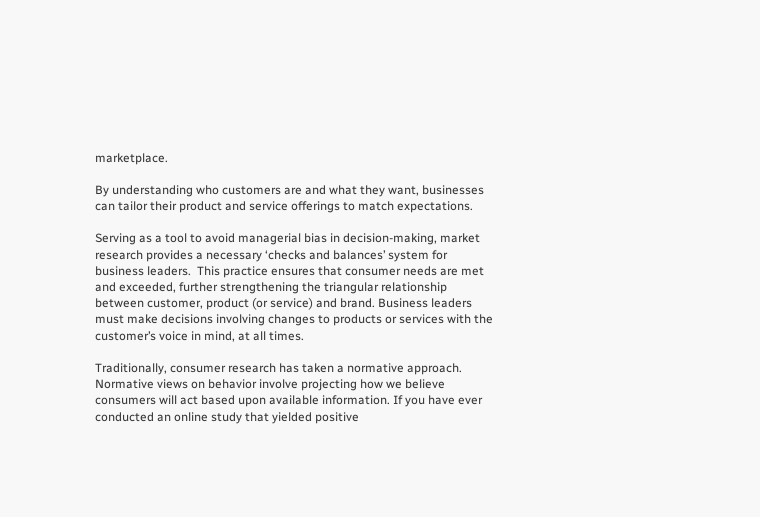marketplace.

By understanding who customers are and what they want, businesses can tailor their product and service offerings to match expectations.

Serving as a tool to avoid managerial bias in decision-making, market research provides a necessary ‘checks and balances’ system for business leaders.  This practice ensures that consumer needs are met and exceeded, further strengthening the triangular relationship between customer, product (or service) and brand. Business leaders must make decisions involving changes to products or services with the customer’s voice in mind, at all times.

Traditionally, consumer research has taken a normative approach. Normative views on behavior involve projecting how we believe consumers will act based upon available information. If you have ever conducted an online study that yielded positive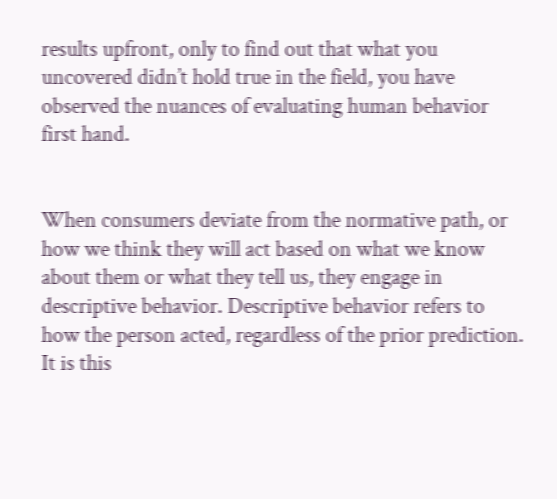results upfront, only to find out that what you uncovered didn’t hold true in the field, you have observed the nuances of evaluating human behavior first hand.


When consumers deviate from the normative path, or how we think they will act based on what we know about them or what they tell us, they engage in descriptive behavior. Descriptive behavior refers to how the person acted, regardless of the prior prediction. It is this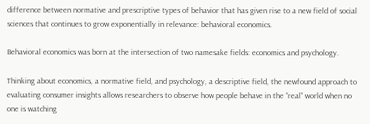difference between normative and prescriptive types of behavior that has given rise to a new field of social sciences that continues to grow exponentially in relevance: behavioral economics.

Behavioral economics was born at the intersection of two namesake fields: economics and psychology.

Thinking about economics, a normative field, and psychology, a descriptive field, the newfound approach to evaluating consumer insights allows researchers to observe how people behave in the “real” world when no one is watching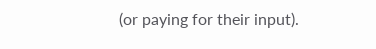(or paying for their input).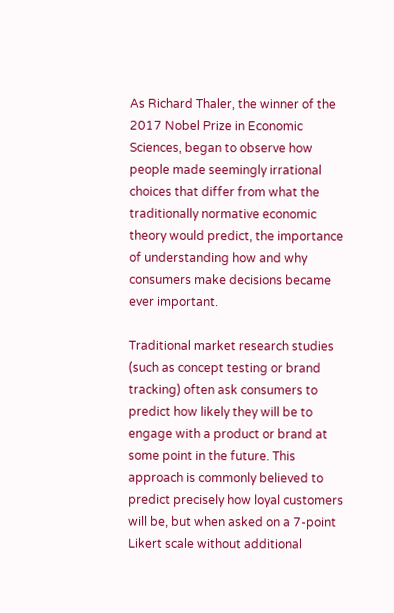As Richard Thaler, the winner of the 2017 Nobel Prize in Economic Sciences, began to observe how people made seemingly irrational choices that differ from what the traditionally normative economic theory would predict, the importance of understanding how and why consumers make decisions became ever important.

Traditional market research studies (such as concept testing or brand tracking) often ask consumers to predict how likely they will be to engage with a product or brand at some point in the future. This approach is commonly believed to predict precisely how loyal customers will be, but when asked on a 7-point Likert scale without additional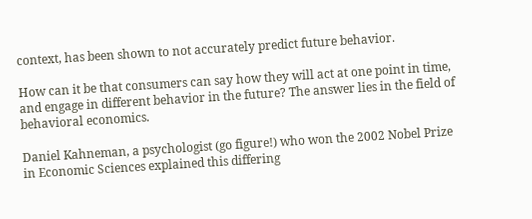context, has been shown to not accurately predict future behavior.

How can it be that consumers can say how they will act at one point in time, and engage in different behavior in the future? The answer lies in the field of behavioral economics.

Daniel Kahneman, a psychologist (go figure!) who won the 2002 Nobel Prize in Economic Sciences explained this differing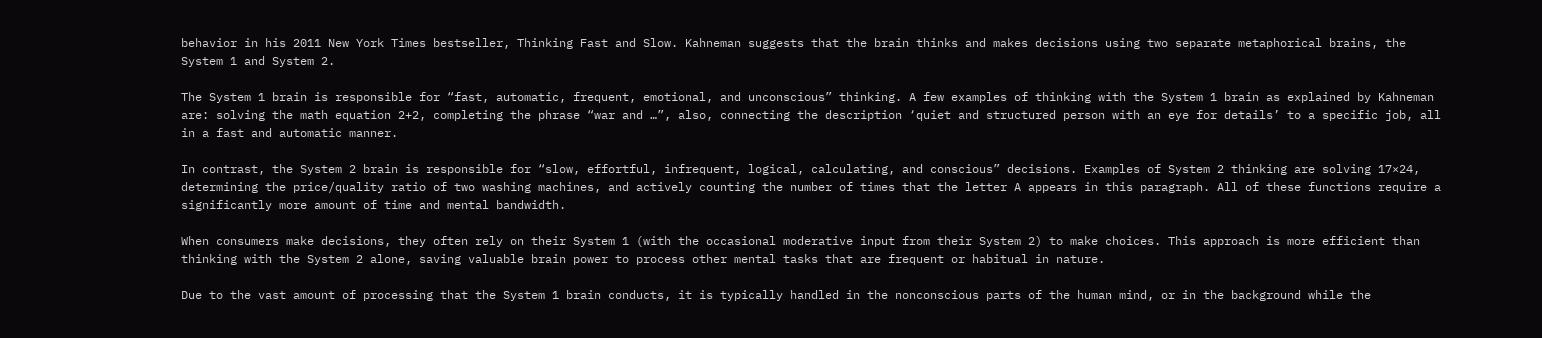behavior in his 2011 New York Times bestseller, Thinking Fast and Slow. Kahneman suggests that the brain thinks and makes decisions using two separate metaphorical brains, the System 1 and System 2.

The System 1 brain is responsible for “fast, automatic, frequent, emotional, and unconscious” thinking. A few examples of thinking with the System 1 brain as explained by Kahneman are: solving the math equation 2+2, completing the phrase “war and …”, also, connecting the description ‘quiet and structured person with an eye for details’ to a specific job, all in a fast and automatic manner.

In contrast, the System 2 brain is responsible for “slow, effortful, infrequent, logical, calculating, and conscious” decisions. Examples of System 2 thinking are solving 17×24, determining the price/quality ratio of two washing machines, and actively counting the number of times that the letter A appears in this paragraph. All of these functions require a significantly more amount of time and mental bandwidth.

When consumers make decisions, they often rely on their System 1 (with the occasional moderative input from their System 2) to make choices. This approach is more efficient than thinking with the System 2 alone, saving valuable brain power to process other mental tasks that are frequent or habitual in nature.

Due to the vast amount of processing that the System 1 brain conducts, it is typically handled in the nonconscious parts of the human mind, or in the background while the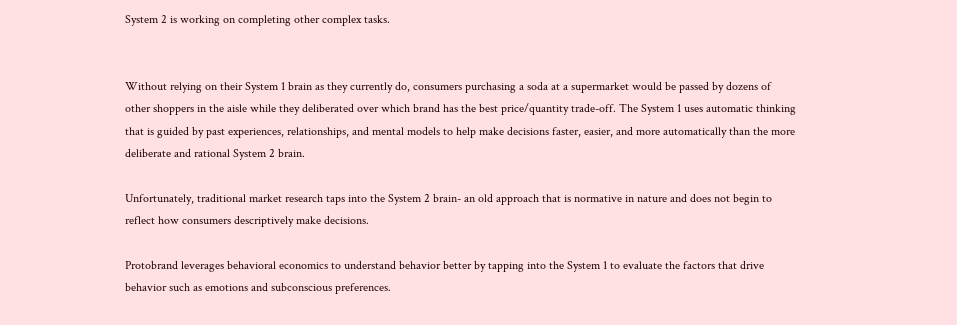System 2 is working on completing other complex tasks.


Without relying on their System 1 brain as they currently do, consumers purchasing a soda at a supermarket would be passed by dozens of other shoppers in the aisle while they deliberated over which brand has the best price/quantity trade-off. The System 1 uses automatic thinking that is guided by past experiences, relationships, and mental models to help make decisions faster, easier, and more automatically than the more deliberate and rational System 2 brain.

Unfortunately, traditional market research taps into the System 2 brain- an old approach that is normative in nature and does not begin to reflect how consumers descriptively make decisions.

Protobrand leverages behavioral economics to understand behavior better by tapping into the System 1 to evaluate the factors that drive behavior such as emotions and subconscious preferences.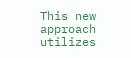This new approach utilizes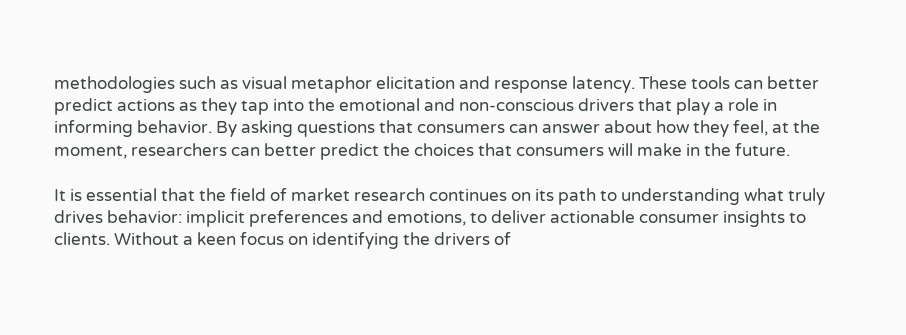methodologies such as visual metaphor elicitation and response latency. These tools can better predict actions as they tap into the emotional and non-conscious drivers that play a role in informing behavior. By asking questions that consumers can answer about how they feel, at the moment, researchers can better predict the choices that consumers will make in the future.

It is essential that the field of market research continues on its path to understanding what truly drives behavior: implicit preferences and emotions, to deliver actionable consumer insights to clients. Without a keen focus on identifying the drivers of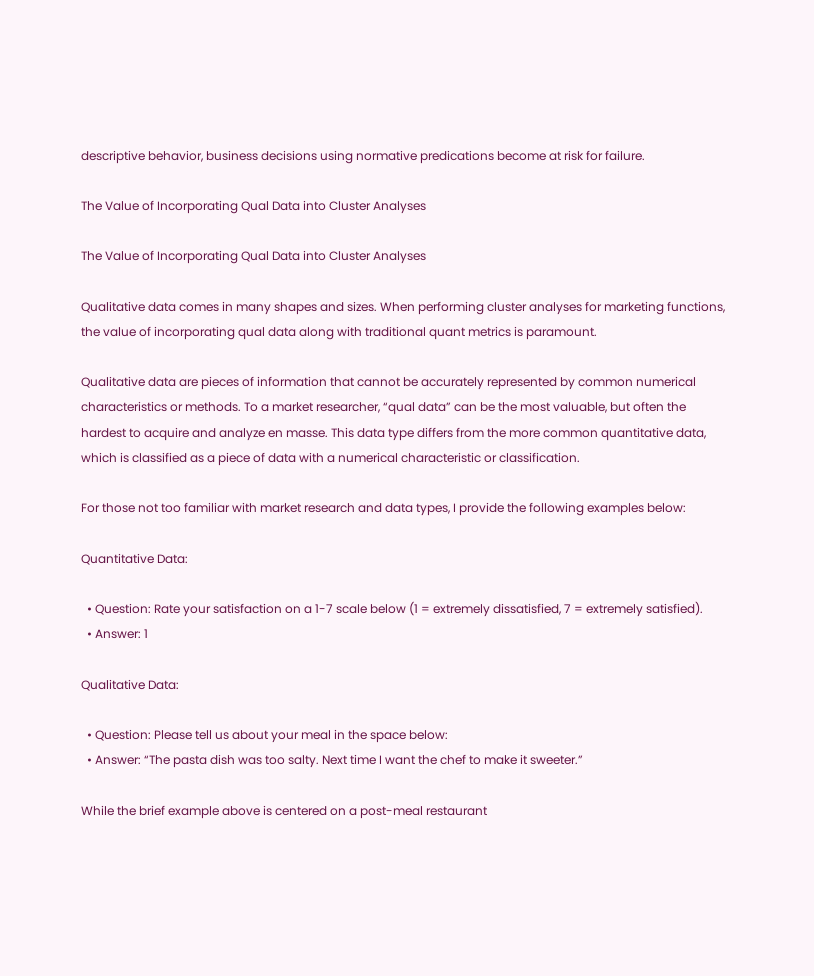descriptive behavior, business decisions using normative predications become at risk for failure.

The Value of Incorporating Qual Data into Cluster Analyses

The Value of Incorporating Qual Data into Cluster Analyses

Qualitative data comes in many shapes and sizes. When performing cluster analyses for marketing functions, the value of incorporating qual data along with traditional quant metrics is paramount.

Qualitative data are pieces of information that cannot be accurately represented by common numerical characteristics or methods. To a market researcher, “qual data” can be the most valuable, but often the hardest to acquire and analyze en masse. This data type differs from the more common quantitative data, which is classified as a piece of data with a numerical characteristic or classification.

For those not too familiar with market research and data types, I provide the following examples below:

Quantitative Data:

  • Question: Rate your satisfaction on a 1-7 scale below (1 = extremely dissatisfied, 7 = extremely satisfied).
  • Answer: 1

Qualitative Data:

  • Question: Please tell us about your meal in the space below:
  • Answer: “The pasta dish was too salty. Next time I want the chef to make it sweeter.”

While the brief example above is centered on a post-meal restaurant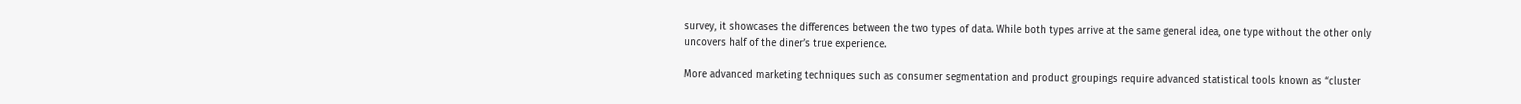survey, it showcases the differences between the two types of data. While both types arrive at the same general idea, one type without the other only uncovers half of the diner’s true experience.

More advanced marketing techniques such as consumer segmentation and product groupings require advanced statistical tools known as “cluster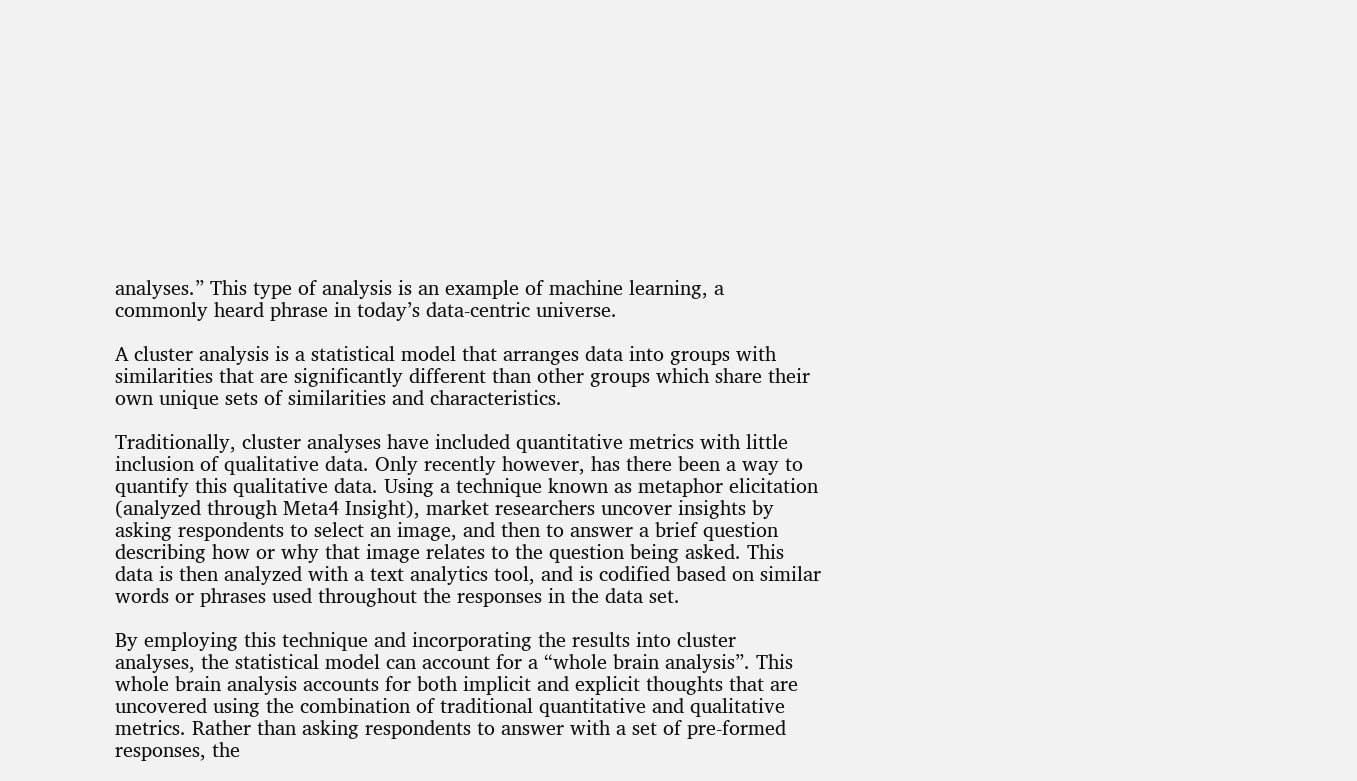analyses.” This type of analysis is an example of machine learning, a commonly heard phrase in today’s data-centric universe.

A cluster analysis is a statistical model that arranges data into groups with similarities that are significantly different than other groups which share their own unique sets of similarities and characteristics.

Traditionally, cluster analyses have included quantitative metrics with little inclusion of qualitative data. Only recently however, has there been a way to quantify this qualitative data. Using a technique known as metaphor elicitation (analyzed through Meta4 Insight), market researchers uncover insights by asking respondents to select an image, and then to answer a brief question describing how or why that image relates to the question being asked. This data is then analyzed with a text analytics tool, and is codified based on similar words or phrases used throughout the responses in the data set.

By employing this technique and incorporating the results into cluster analyses, the statistical model can account for a “whole brain analysis”. This whole brain analysis accounts for both implicit and explicit thoughts that are uncovered using the combination of traditional quantitative and qualitative metrics. Rather than asking respondents to answer with a set of pre-formed responses, the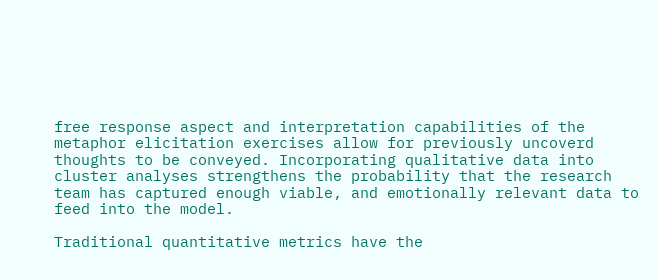free response aspect and interpretation capabilities of the metaphor elicitation exercises allow for previously uncoverd thoughts to be conveyed. Incorporating qualitative data into cluster analyses strengthens the probability that the research team has captured enough viable, and emotionally relevant data to feed into the model.

Traditional quantitative metrics have the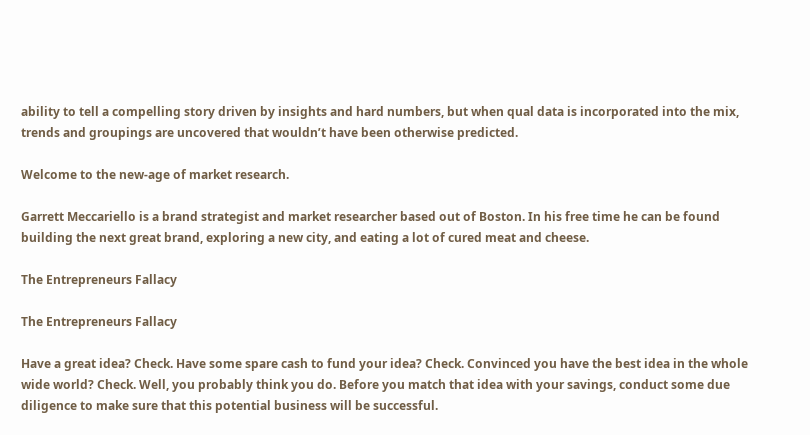ability to tell a compelling story driven by insights and hard numbers, but when qual data is incorporated into the mix, trends and groupings are uncovered that wouldn’t have been otherwise predicted.

Welcome to the new-age of market research.

Garrett Meccariello is a brand strategist and market researcher based out of Boston. In his free time he can be found building the next great brand, exploring a new city, and eating a lot of cured meat and cheese.

The Entrepreneurs Fallacy

The Entrepreneurs Fallacy

Have a great idea? Check. Have some spare cash to fund your idea? Check. Convinced you have the best idea in the whole wide world? Check. Well, you probably think you do. Before you match that idea with your savings, conduct some due diligence to make sure that this potential business will be successful.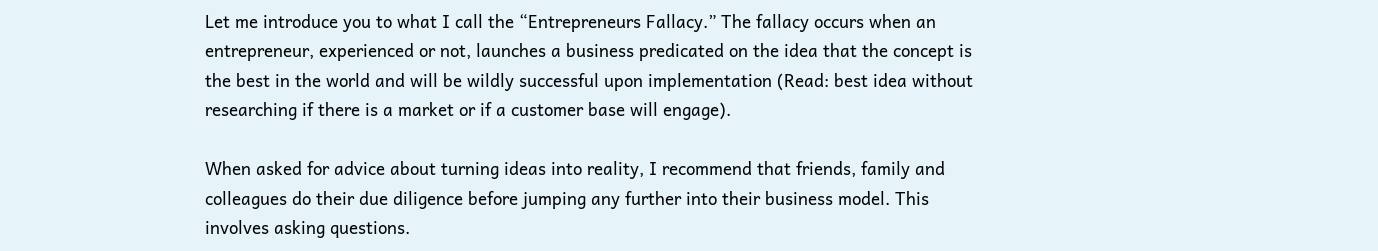Let me introduce you to what I call the “Entrepreneurs Fallacy.” The fallacy occurs when an entrepreneur, experienced or not, launches a business predicated on the idea that the concept is the best in the world and will be wildly successful upon implementation (Read: best idea without researching if there is a market or if a customer base will engage).

When asked for advice about turning ideas into reality, I recommend that friends, family and colleagues do their due diligence before jumping any further into their business model. This involves asking questions.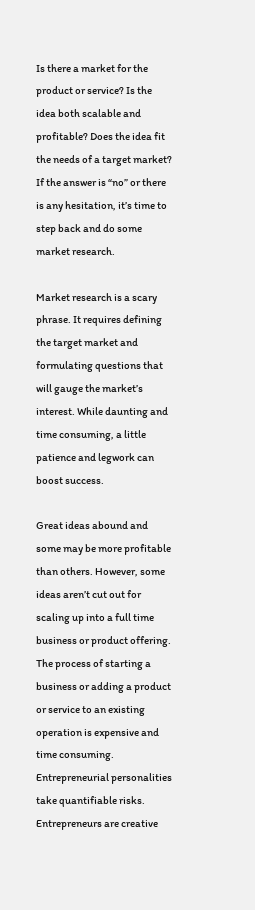Is there a market for the product or service? Is the idea both scalable and profitable? Does the idea fit the needs of a target market? If the answer is “no” or there is any hesitation, it’s time to step back and do some market research.

Market research is a scary phrase. It requires defining the target market and formulating questions that will gauge the market’s interest. While daunting and time consuming, a little patience and legwork can boost success.

Great ideas abound and some may be more profitable than others. However, some ideas aren’t cut out for scaling up into a full time business or product offering. The process of starting a business or adding a product or service to an existing operation is expensive and time consuming. Entrepreneurial personalities take quantifiable risks. Entrepreneurs are creative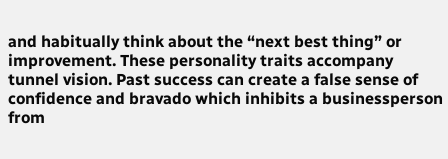and habitually think about the “next best thing” or improvement. These personality traits accompany tunnel vision. Past success can create a false sense of confidence and bravado which inhibits a businessperson from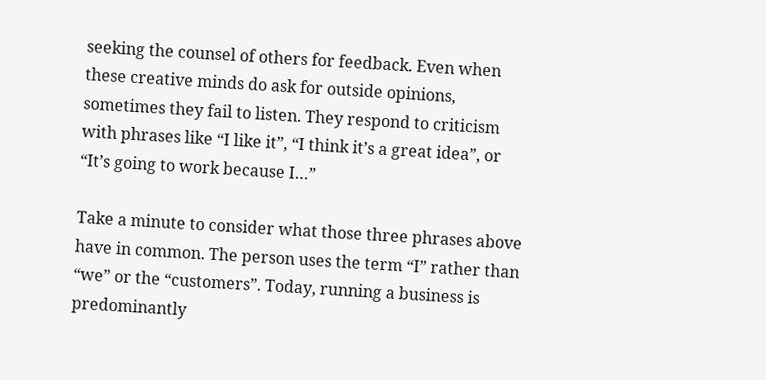seeking the counsel of others for feedback. Even when these creative minds do ask for outside opinions, sometimes they fail to listen. They respond to criticism with phrases like “I like it”, “I think it’s a great idea”, or “It’s going to work because I…”

Take a minute to consider what those three phrases above have in common. The person uses the term “I” rather than “we” or the “customers”. Today, running a business is predominantly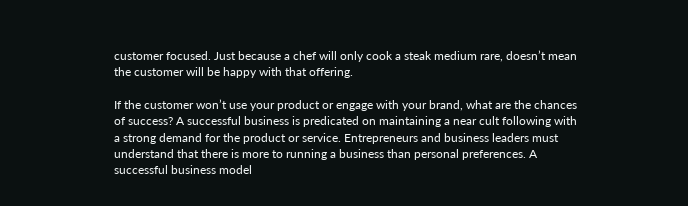customer focused. Just because a chef will only cook a steak medium rare, doesn’t mean the customer will be happy with that offering.

If the customer won’t use your product or engage with your brand, what are the chances of success? A successful business is predicated on maintaining a near cult following with a strong demand for the product or service. Entrepreneurs and business leaders must understand that there is more to running a business than personal preferences. A successful business model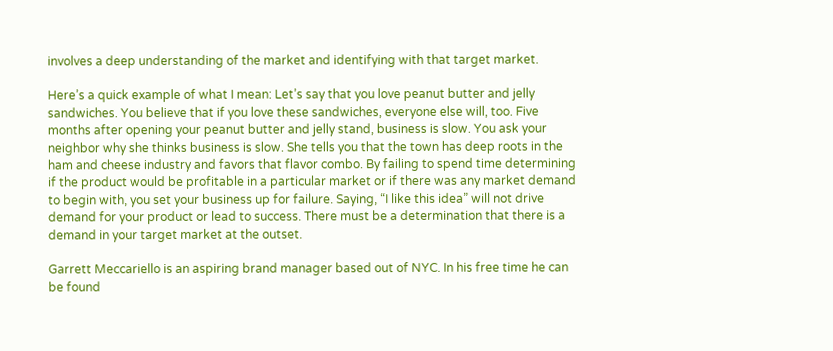involves a deep understanding of the market and identifying with that target market.

Here’s a quick example of what I mean: Let’s say that you love peanut butter and jelly sandwiches. You believe that if you love these sandwiches, everyone else will, too. Five months after opening your peanut butter and jelly stand, business is slow. You ask your neighbor why she thinks business is slow. She tells you that the town has deep roots in the ham and cheese industry and favors that flavor combo. By failing to spend time determining if the product would be profitable in a particular market or if there was any market demand to begin with, you set your business up for failure. Saying, “I like this idea” will not drive demand for your product or lead to success. There must be a determination that there is a demand in your target market at the outset.

Garrett Meccariello is an aspiring brand manager based out of NYC. In his free time he can be found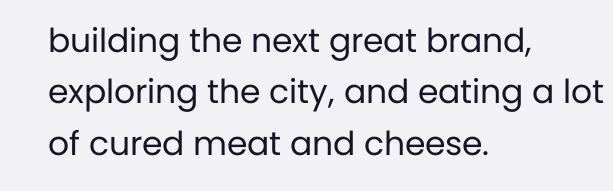building the next great brand, exploring the city, and eating a lot of cured meat and cheese.